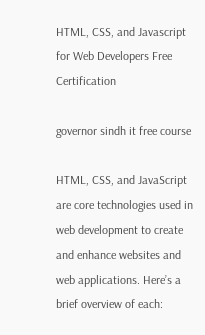HTML, CSS, and Javascript for Web Developers Free Certification

governor sindh it free course

HTML, CSS, and JavaScript are core technologies used in web development to create and enhance websites and web applications. Here’s a brief overview of each: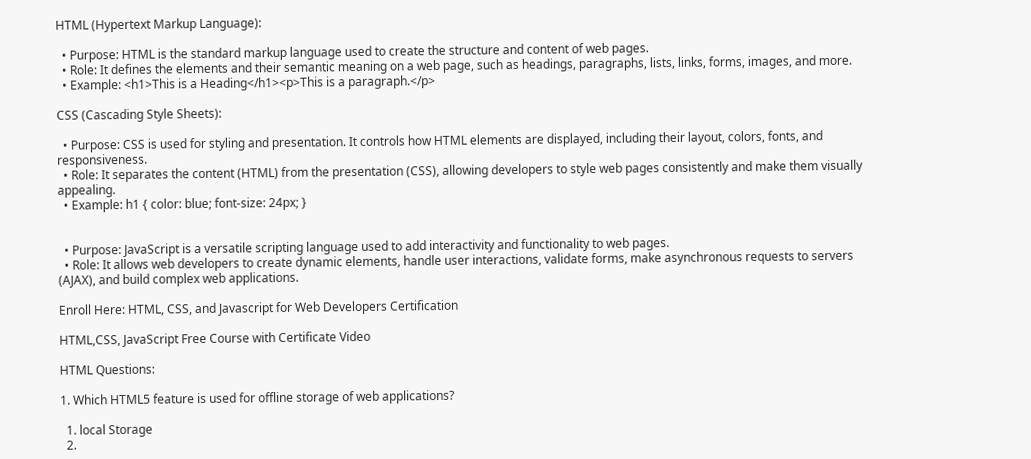HTML (Hypertext Markup Language):

  • Purpose: HTML is the standard markup language used to create the structure and content of web pages.
  • Role: It defines the elements and their semantic meaning on a web page, such as headings, paragraphs, lists, links, forms, images, and more.
  • Example: <h1>This is a Heading</h1><p>This is a paragraph.</p>

CSS (Cascading Style Sheets):

  • Purpose: CSS is used for styling and presentation. It controls how HTML elements are displayed, including their layout, colors, fonts, and responsiveness.
  • Role: It separates the content (HTML) from the presentation (CSS), allowing developers to style web pages consistently and make them visually appealing.
  • Example: h1 { color: blue; font-size: 24px; }


  • Purpose: JavaScript is a versatile scripting language used to add interactivity and functionality to web pages.
  • Role: It allows web developers to create dynamic elements, handle user interactions, validate forms, make asynchronous requests to servers (AJAX), and build complex web applications.

Enroll Here: HTML, CSS, and Javascript for Web Developers Certification

HTML,CSS, JavaScript Free Course with Certificate Video

HTML Questions:

1. Which HTML5 feature is used for offline storage of web applications?

  1. local Storage
  2.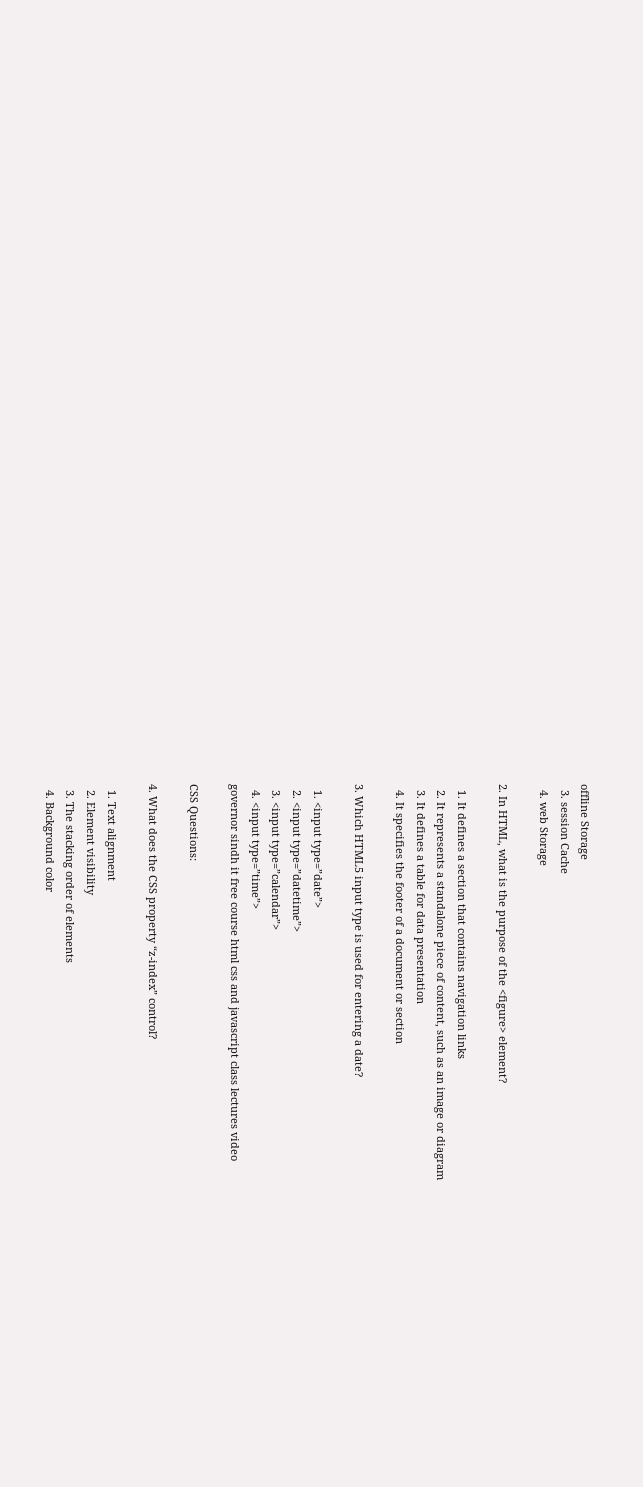offline Storage
  3. session Cache
  4. web Storage

2. In HTML, what is the purpose of the <figure> element?

  1. It defines a section that contains navigation links
  2. It represents a standalone piece of content, such as an image or diagram
  3. It defines a table for data presentation
  4. It specifies the footer of a document or section

3. Which HTML5 input type is used for entering a date?

  1. <input type=”date”>
  2. <input type=”datetime”>
  3. <input type=”calendar”>
  4. <input type=”time”>
governor sindh it free course html css and javascript class lectures video

CSS Questions:

4. What does the CSS property “z-index” control?

  1. Text alignment
  2. Element visibility
  3. The stacking order of elements
  4. Background color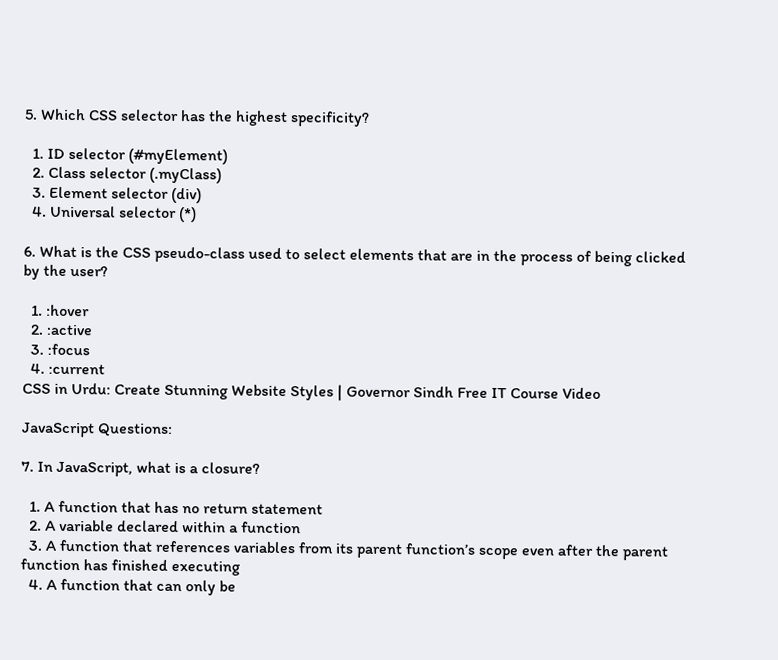5. Which CSS selector has the highest specificity?

  1. ID selector (#myElement)
  2. Class selector (.myClass)
  3. Element selector (div)
  4. Universal selector (*)

6. What is the CSS pseudo-class used to select elements that are in the process of being clicked by the user?

  1. :hover
  2. :active
  3. :focus
  4. :current
CSS in Urdu: Create Stunning Website Styles | Governor Sindh Free IT Course Video

JavaScript Questions:

7. In JavaScript, what is a closure?

  1. A function that has no return statement
  2. A variable declared within a function
  3. A function that references variables from its parent function’s scope even after the parent function has finished executing
  4. A function that can only be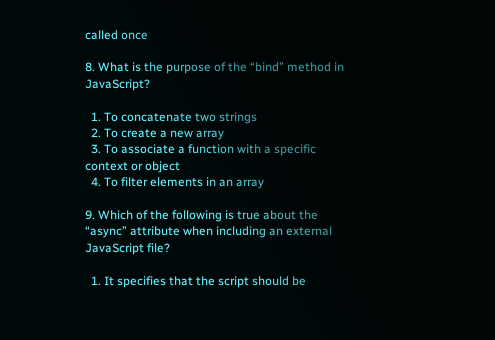called once

8. What is the purpose of the “bind” method in JavaScript?

  1. To concatenate two strings
  2. To create a new array
  3. To associate a function with a specific context or object
  4. To filter elements in an array

9. Which of the following is true about the “async” attribute when including an external JavaScript file?

  1. It specifies that the script should be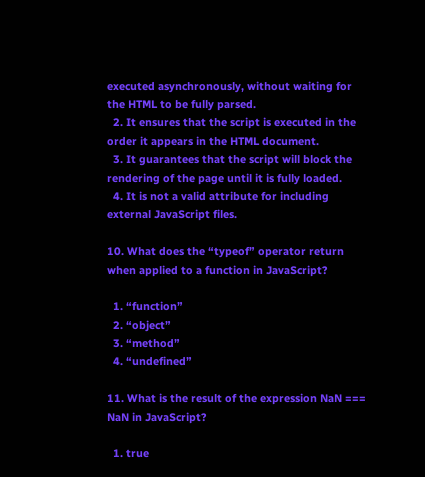executed asynchronously, without waiting for the HTML to be fully parsed.
  2. It ensures that the script is executed in the order it appears in the HTML document.
  3. It guarantees that the script will block the rendering of the page until it is fully loaded.
  4. It is not a valid attribute for including external JavaScript files.

10. What does the “typeof” operator return when applied to a function in JavaScript?

  1. “function”
  2. “object”
  3. “method”
  4. “undefined”

11. What is the result of the expression NaN === NaN in JavaScript?

  1. true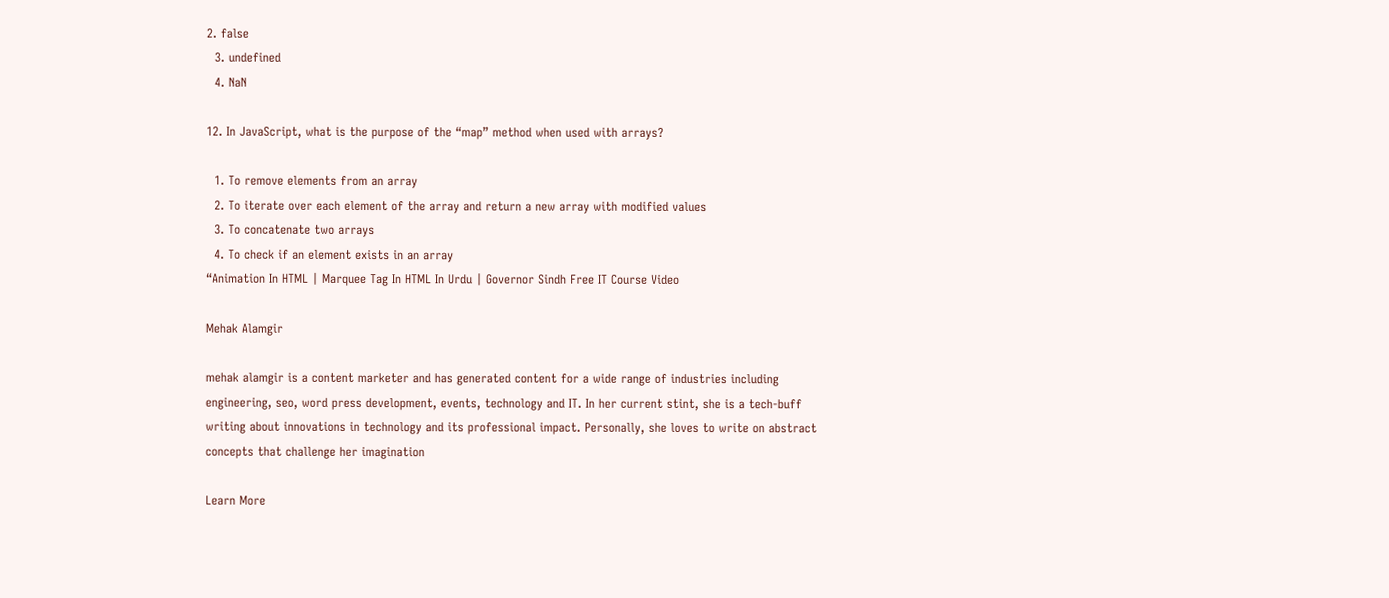2. false
  3. undefined
  4. NaN

12. In JavaScript, what is the purpose of the “map” method when used with arrays?

  1. To remove elements from an array
  2. To iterate over each element of the array and return a new array with modified values
  3. To concatenate two arrays
  4. To check if an element exists in an array
“Animation In HTML | Marquee Tag In HTML In Urdu | Governor Sindh Free IT Course Video

Mehak Alamgir

mehak alamgir is a content marketer and has generated content for a wide range of industries including engineering, seo, word press development, events, technology and IT. In her current stint, she is a tech-buff writing about innovations in technology and its professional impact. Personally, she loves to write on abstract concepts that challenge her imagination

Learn More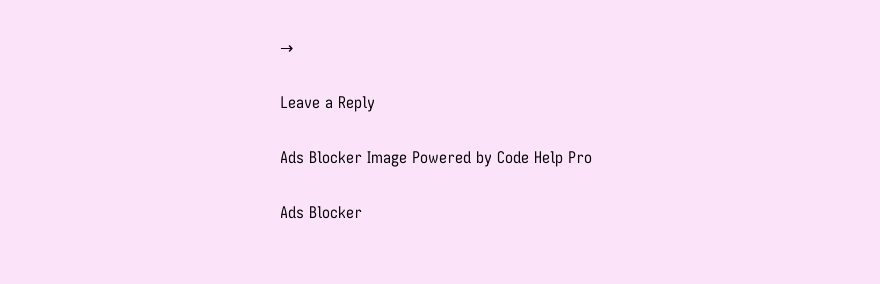→

Leave a Reply

Ads Blocker Image Powered by Code Help Pro

Ads Blocker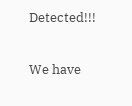Detected!!!

We have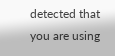detected that you are using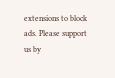extensions to block ads. Please support us by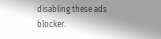disabling these ads blocker.